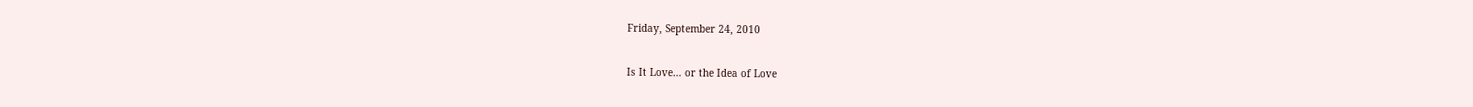Friday, September 24, 2010

Is It Love… or the Idea of Love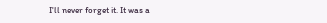I'll never forget it. It was a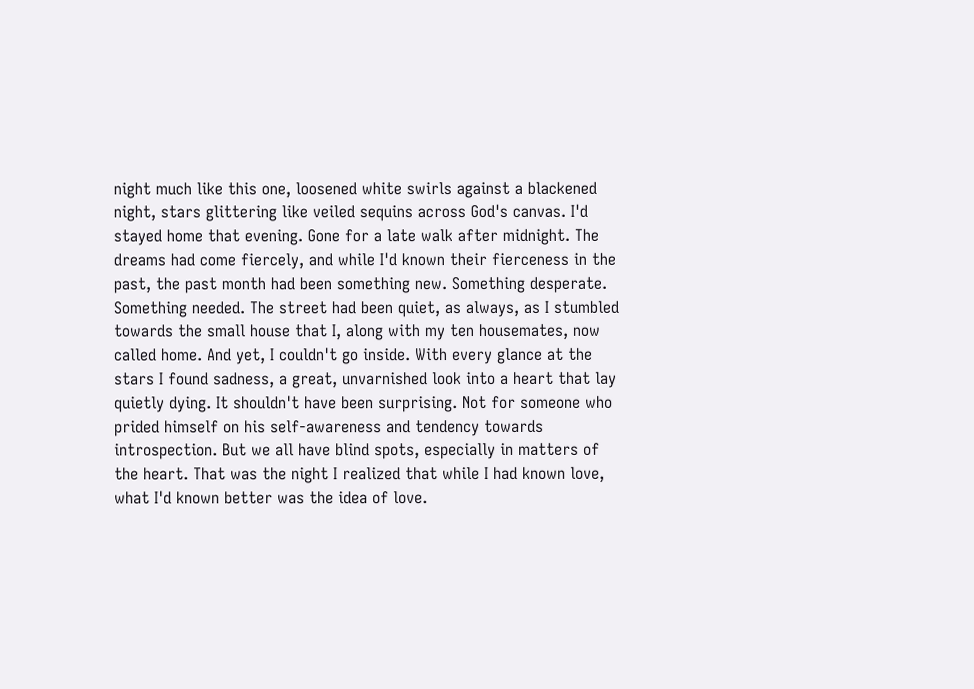night much like this one, loosened white swirls against a blackened night, stars glittering like veiled sequins across God's canvas. I'd stayed home that evening. Gone for a late walk after midnight. The dreams had come fiercely, and while I'd known their fierceness in the past, the past month had been something new. Something desperate. Something needed. The street had been quiet, as always, as I stumbled towards the small house that I, along with my ten housemates, now called home. And yet, I couldn't go inside. With every glance at the stars I found sadness, a great, unvarnished look into a heart that lay quietly dying. It shouldn't have been surprising. Not for someone who prided himself on his self-awareness and tendency towards introspection. But we all have blind spots, especially in matters of the heart. That was the night I realized that while I had known love, what I'd known better was the idea of love.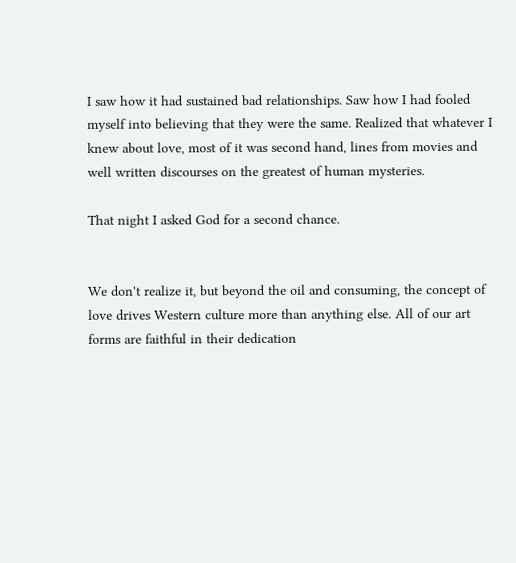I saw how it had sustained bad relationships. Saw how I had fooled myself into believing that they were the same. Realized that whatever I knew about love, most of it was second hand, lines from movies and well written discourses on the greatest of human mysteries.

That night I asked God for a second chance.


We don't realize it, but beyond the oil and consuming, the concept of love drives Western culture more than anything else. All of our art forms are faithful in their dedication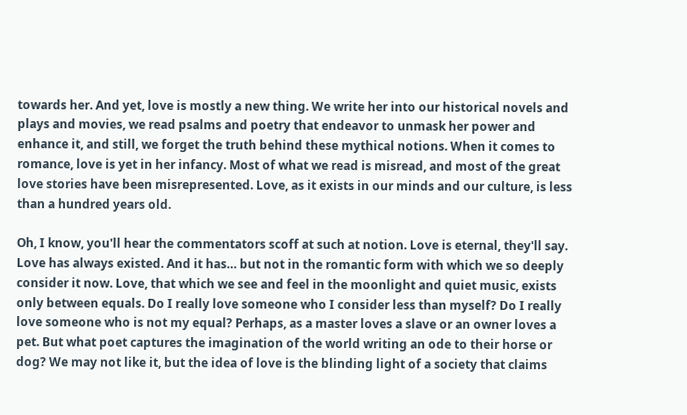towards her. And yet, love is mostly a new thing. We write her into our historical novels and plays and movies, we read psalms and poetry that endeavor to unmask her power and enhance it, and still, we forget the truth behind these mythical notions. When it comes to romance, love is yet in her infancy. Most of what we read is misread, and most of the great love stories have been misrepresented. Love, as it exists in our minds and our culture, is less than a hundred years old.

Oh, I know, you'll hear the commentators scoff at such at notion. Love is eternal, they'll say. Love has always existed. And it has… but not in the romantic form with which we so deeply consider it now. Love, that which we see and feel in the moonlight and quiet music, exists only between equals. Do I really love someone who I consider less than myself? Do I really love someone who is not my equal? Perhaps, as a master loves a slave or an owner loves a pet. But what poet captures the imagination of the world writing an ode to their horse or dog? We may not like it, but the idea of love is the blinding light of a society that claims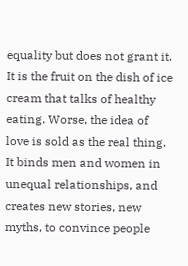equality but does not grant it. It is the fruit on the dish of ice cream that talks of healthy eating. Worse, the idea of love is sold as the real thing. It binds men and women in unequal relationships, and creates new stories, new myths, to convince people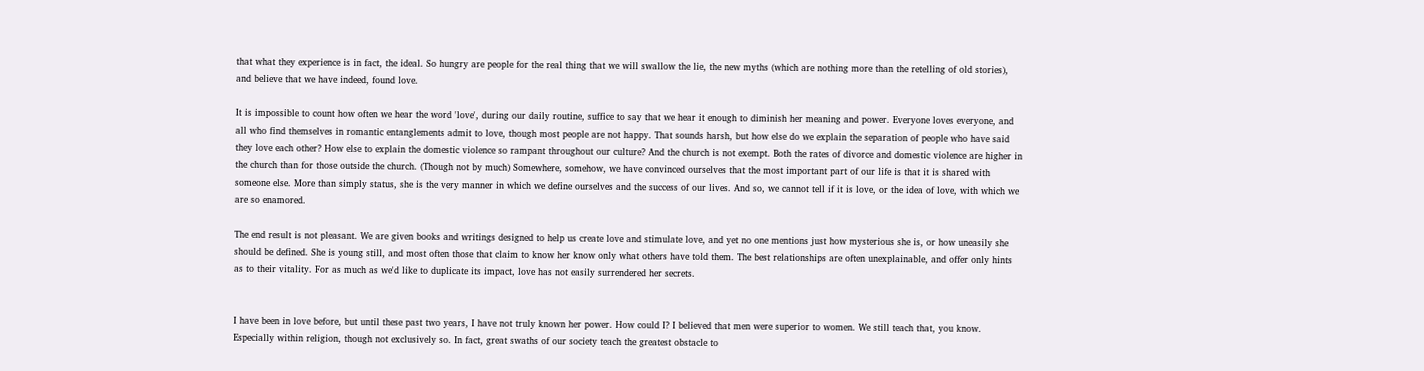that what they experience is in fact, the ideal. So hungry are people for the real thing that we will swallow the lie, the new myths (which are nothing more than the retelling of old stories), and believe that we have indeed, found love.

It is impossible to count how often we hear the word 'love', during our daily routine, suffice to say that we hear it enough to diminish her meaning and power. Everyone loves everyone, and all who find themselves in romantic entanglements admit to love, though most people are not happy. That sounds harsh, but how else do we explain the separation of people who have said they love each other? How else to explain the domestic violence so rampant throughout our culture? And the church is not exempt. Both the rates of divorce and domestic violence are higher in the church than for those outside the church. (Though not by much) Somewhere, somehow, we have convinced ourselves that the most important part of our life is that it is shared with someone else. More than simply status, she is the very manner in which we define ourselves and the success of our lives. And so, we cannot tell if it is love, or the idea of love, with which we are so enamored.

The end result is not pleasant. We are given books and writings designed to help us create love and stimulate love, and yet no one mentions just how mysterious she is, or how uneasily she should be defined. She is young still, and most often those that claim to know her know only what others have told them. The best relationships are often unexplainable, and offer only hints as to their vitality. For as much as we'd like to duplicate its impact, love has not easily surrendered her secrets.


I have been in love before, but until these past two years, I have not truly known her power. How could I? I believed that men were superior to women. We still teach that, you know. Especially within religion, though not exclusively so. In fact, great swaths of our society teach the greatest obstacle to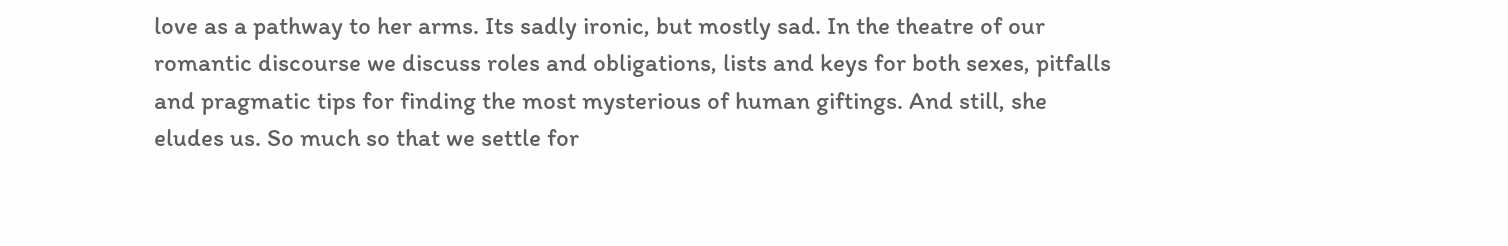love as a pathway to her arms. Its sadly ironic, but mostly sad. In the theatre of our romantic discourse we discuss roles and obligations, lists and keys for both sexes, pitfalls and pragmatic tips for finding the most mysterious of human giftings. And still, she eludes us. So much so that we settle for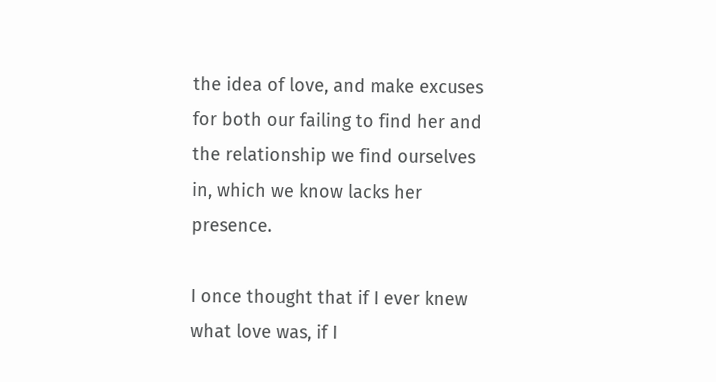the idea of love, and make excuses for both our failing to find her and the relationship we find ourselves in, which we know lacks her presence.

I once thought that if I ever knew what love was, if I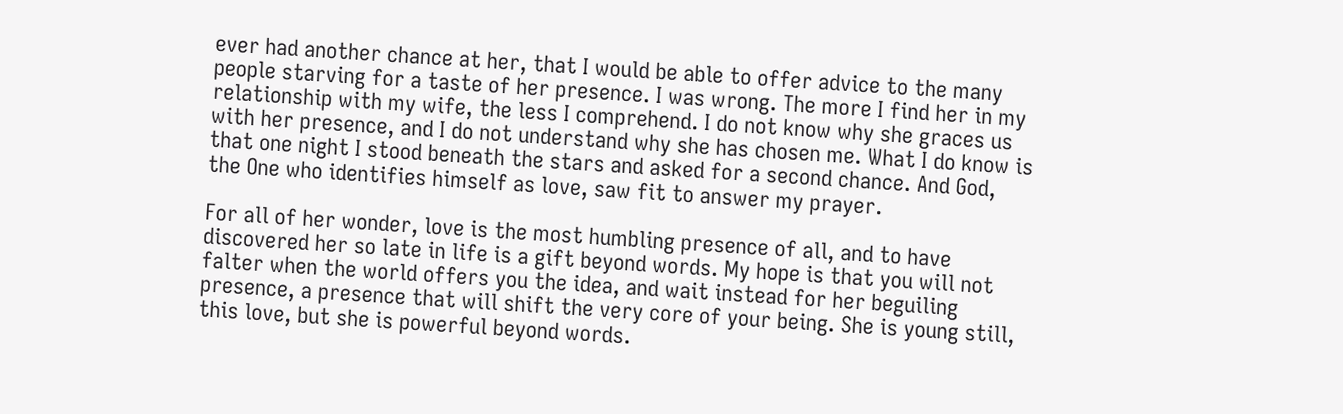ever had another chance at her, that I would be able to offer advice to the many people starving for a taste of her presence. I was wrong. The more I find her in my relationship with my wife, the less I comprehend. I do not know why she graces us with her presence, and I do not understand why she has chosen me. What I do know is that one night I stood beneath the stars and asked for a second chance. And God, the One who identifies himself as love, saw fit to answer my prayer.

For all of her wonder, love is the most humbling presence of all, and to have discovered her so late in life is a gift beyond words. My hope is that you will not falter when the world offers you the idea, and wait instead for her beguiling presence, a presence that will shift the very core of your being. She is young still, this love, but she is powerful beyond words.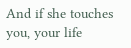And if she touches you, your life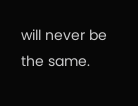will never be the same.